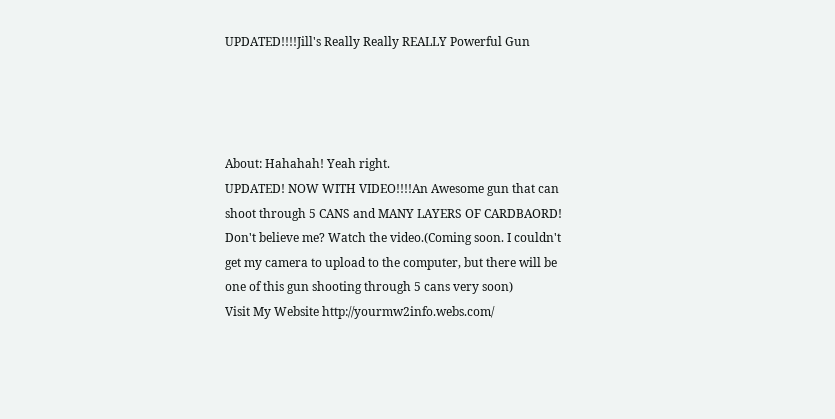UPDATED!!!!Jill's Really Really REALLY Powerful Gun




About: Hahahah! Yeah right.
UPDATED! NOW WITH VIDEO!!!!An Awesome gun that can shoot through 5 CANS and MANY LAYERS OF CARDBAORD! Don't believe me? Watch the video.(Coming soon. I couldn't get my camera to upload to the computer, but there will be one of this gun shooting through 5 cans very soon)
Visit My Website http://yourmw2info.webs.com/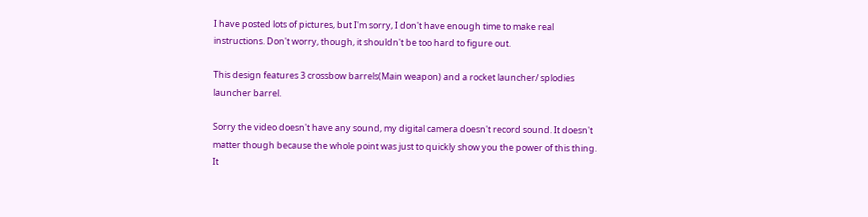I have posted lots of pictures, but I'm sorry, I don't have enough time to make real instructions. Don't worry, though, it shouldn't be too hard to figure out.

This design features 3 crossbow barrels(Main weapon) and a rocket launcher/ splodies launcher barrel.

Sorry the video doesn't have any sound, my digital camera doesn't record sound. It doesn't matter though because the whole point was just to quickly show you the power of this thing. It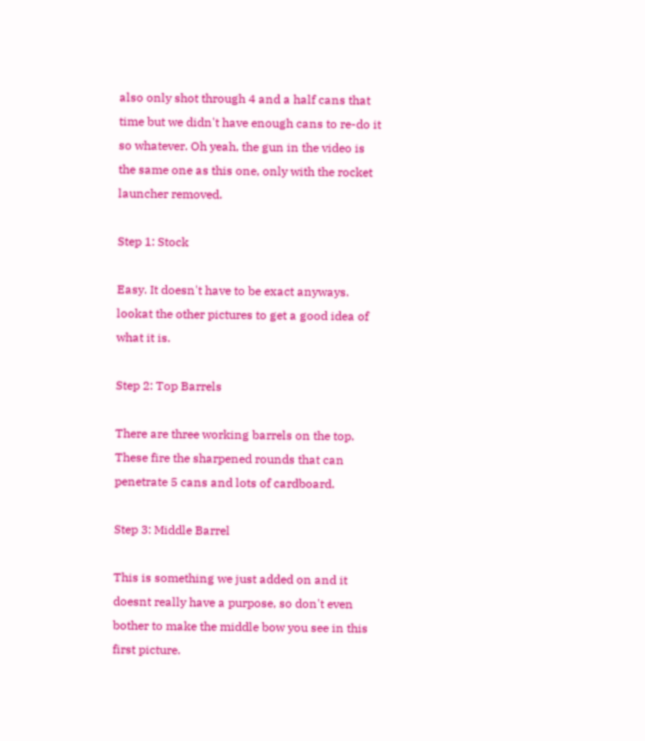also only shot through 4 and a half cans that time but we didn't have enough cans to re-do it so whatever. Oh yeah, the gun in the video is the same one as this one, only with the rocket launcher removed.

Step 1: Stock

Easy. It doesn't have to be exact anyways. lookat the other pictures to get a good idea of what it is.

Step 2: Top Barrels

There are three working barrels on the top. These fire the sharpened rounds that can penetrate 5 cans and lots of cardboard.

Step 3: Middle Barrel

This is something we just added on and it doesnt really have a purpose, so don't even bother to make the middle bow you see in this first picture.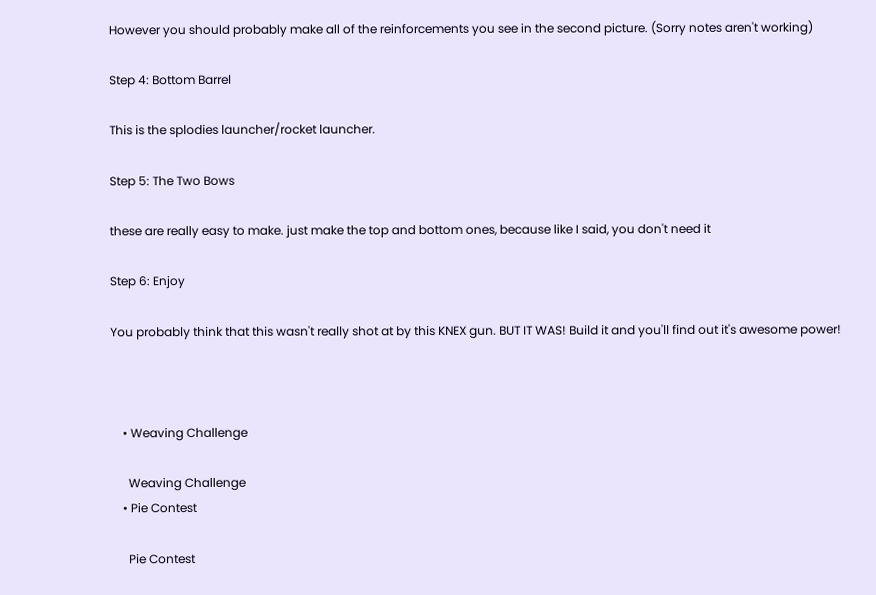However you should probably make all of the reinforcements you see in the second picture. (Sorry notes aren't working)

Step 4: Bottom Barrel

This is the splodies launcher/rocket launcher.

Step 5: The Two Bows

these are really easy to make. just make the top and bottom ones, because like I said, you don't need it

Step 6: Enjoy

You probably think that this wasn't really shot at by this KNEX gun. BUT IT WAS! Build it and you'll find out it's awesome power!



    • Weaving Challenge

      Weaving Challenge
    • Pie Contest

      Pie Contest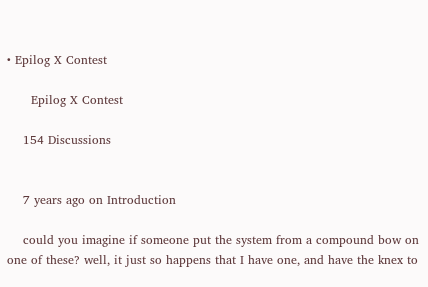• Epilog X Contest

      Epilog X Contest

    154 Discussions


    7 years ago on Introduction

    could you imagine if someone put the system from a compound bow on one of these? well, it just so happens that I have one, and have the knex to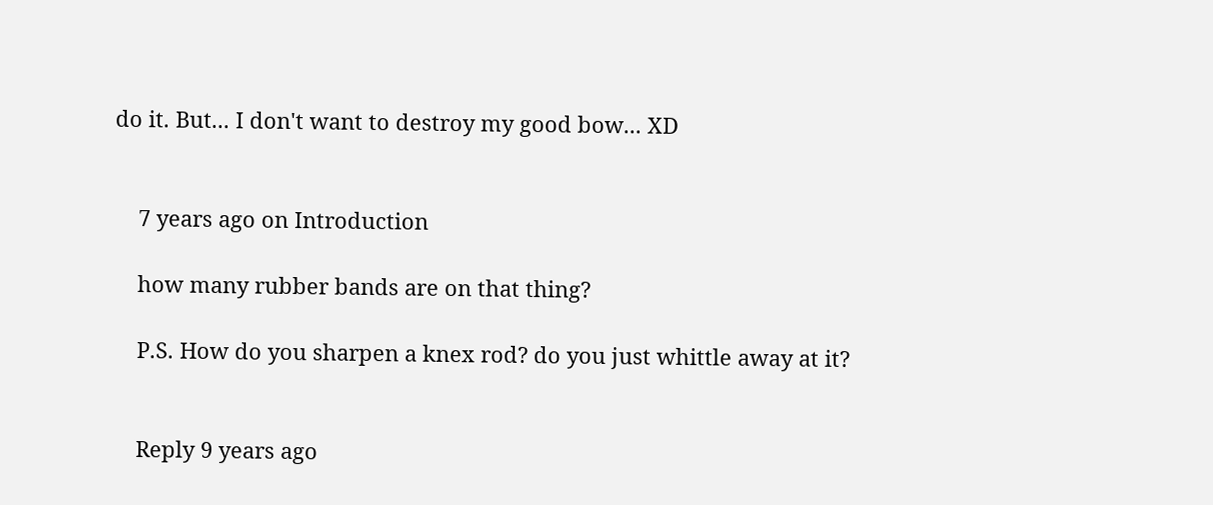do it. But... I don't want to destroy my good bow... XD


    7 years ago on Introduction

    how many rubber bands are on that thing?

    P.S. How do you sharpen a knex rod? do you just whittle away at it?


    Reply 9 years ago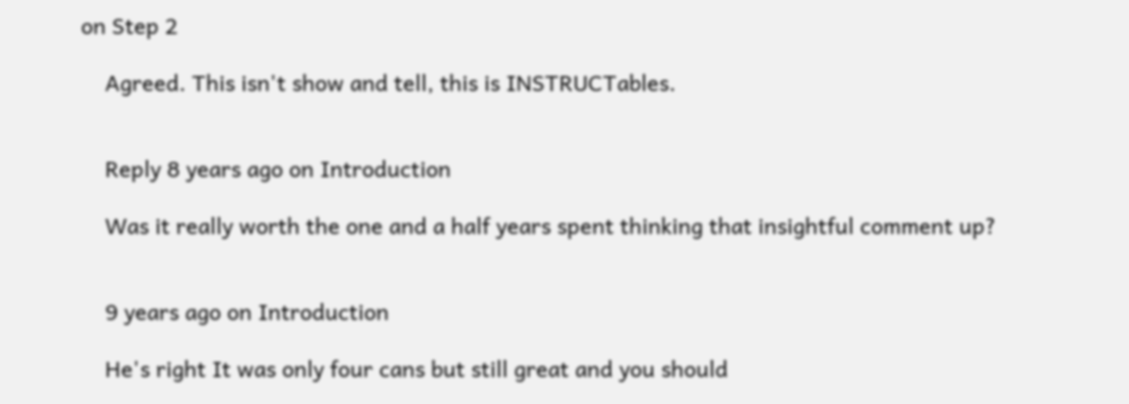on Step 2

    Agreed. This isn't show and tell, this is INSTRUCTables.


    Reply 8 years ago on Introduction

    Was it really worth the one and a half years spent thinking that insightful comment up?


    9 years ago on Introduction

    He's right It was only four cans but still great and you should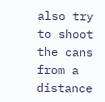also try to shoot the cans from a distance